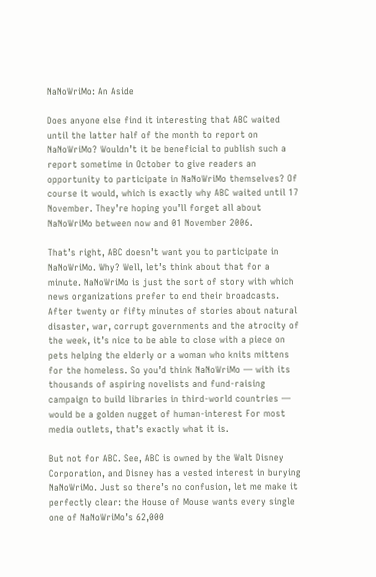NaNoWriMo: An Aside

Does anyone else find it interesting that ABC waited until the latter half of the month to report on NaNoWriMo? Wouldn’t it be beneficial to publish such a report sometime in October to give readers an opportunity to participate in NaNoWriMo themselves? Of course it would, which is exactly why ABC waited until 17 November. They’re hoping you’ll forget all about NaNoWriMo between now and 01 November 2006.

That’s right, ABC doesn’t want you to participate in NaNoWriMo. Why? Well, let’s think about that for a minute. NaNoWriMo is just the sort of story with which news organizations prefer to end their broadcasts. After twenty or fifty minutes of stories about natural disaster, war, corrupt governments and the atrocity of the week, it’s nice to be able to close with a piece on pets helping the elderly or a woman who knits mittens for the homeless. So you’d think NaNoWriMo — with its thousands of aspiring novelists and fund-raising campaign to build libraries in third-world countries — would be a golden nugget of human-interest For most media outlets, that’s exactly what it is.

But not for ABC. See, ABC is owned by the Walt Disney Corporation, and Disney has a vested interest in burying NaNoWriMo. Just so there’s no confusion, let me make it perfectly clear: the House of Mouse wants every single one of NaNoWriMo’s 62,000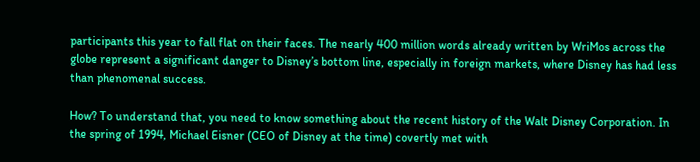participants this year to fall flat on their faces. The nearly 400 million words already written by WriMos across the globe represent a significant danger to Disney’s bottom line, especially in foreign markets, where Disney has had less than phenomenal success.

How? To understand that, you need to know something about the recent history of the Walt Disney Corporation. In the spring of 1994, Michael Eisner (CEO of Disney at the time) covertly met with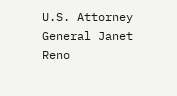U.S. Attorney General Janet Reno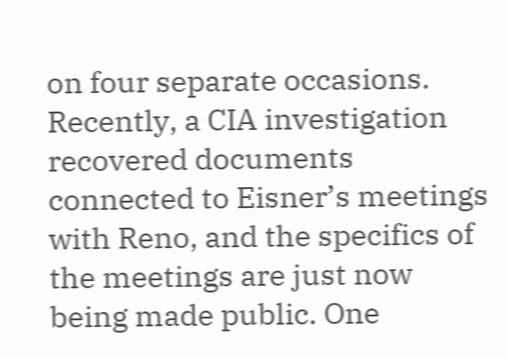on four separate occasions. Recently, a CIA investigation recovered documents connected to Eisner’s meetings with Reno, and the specifics of the meetings are just now being made public. One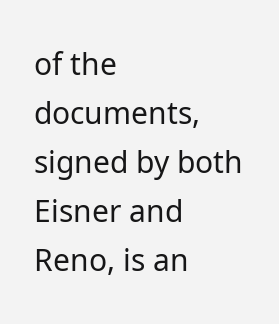of the documents, signed by both Eisner and Reno, is an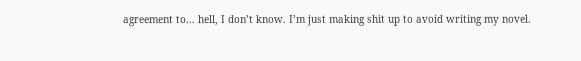agreement to… hell, I don’t know. I’m just making shit up to avoid writing my novel.